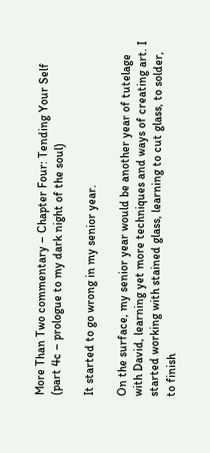More Than Two commentary – Chapter Four: Tending Your Self (part 4c – prologue to my dark night of the soul)

It started to go wrong in my senior year.

On the surface, my senior year would be another year of tutelage with David, learning yet more techniques and ways of creating art. I started working with stained glass, learning to cut glass, to solder, to finish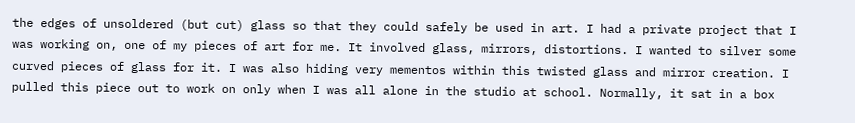the edges of unsoldered (but cut) glass so that they could safely be used in art. I had a private project that I was working on, one of my pieces of art for me. It involved glass, mirrors, distortions. I wanted to silver some curved pieces of glass for it. I was also hiding very mementos within this twisted glass and mirror creation. I pulled this piece out to work on only when I was all alone in the studio at school. Normally, it sat in a box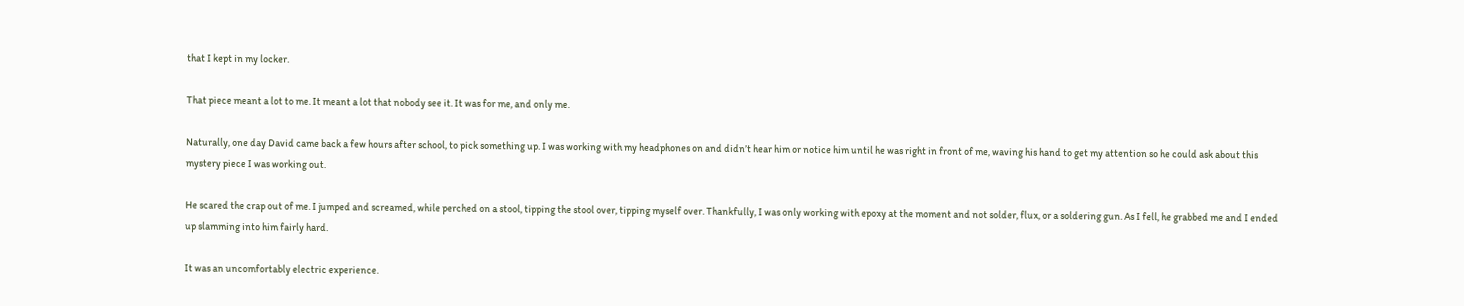that I kept in my locker.

That piece meant a lot to me. It meant a lot that nobody see it. It was for me, and only me.

Naturally, one day David came back a few hours after school, to pick something up. I was working with my headphones on and didn’t hear him or notice him until he was right in front of me, waving his hand to get my attention so he could ask about this mystery piece I was working out.

He scared the crap out of me. I jumped and screamed, while perched on a stool, tipping the stool over, tipping myself over. Thankfully, I was only working with epoxy at the moment and not solder, flux, or a soldering gun. As I fell, he grabbed me and I ended up slamming into him fairly hard.

It was an uncomfortably electric experience.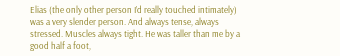Elias (the only other person I’d really touched intimately) was a very slender person. And always tense, always stressed. Muscles always tight. He was taller than me by a good half a foot,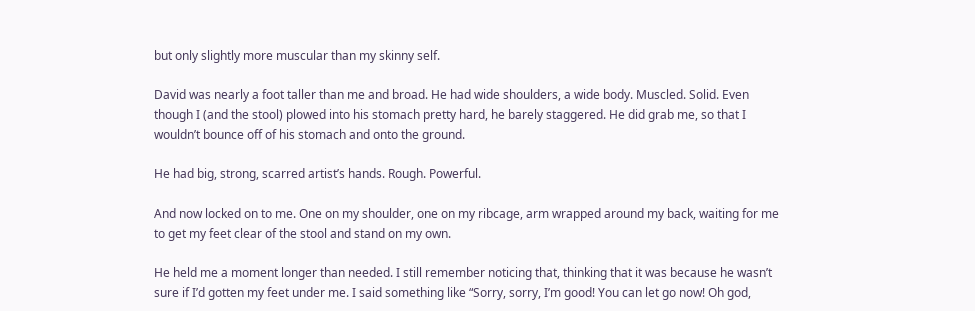but only slightly more muscular than my skinny self.

David was nearly a foot taller than me and broad. He had wide shoulders, a wide body. Muscled. Solid. Even though I (and the stool) plowed into his stomach pretty hard, he barely staggered. He did grab me, so that I wouldn’t bounce off of his stomach and onto the ground.

He had big, strong, scarred artist’s hands. Rough. Powerful.

And now locked on to me. One on my shoulder, one on my ribcage, arm wrapped around my back, waiting for me to get my feet clear of the stool and stand on my own.

He held me a moment longer than needed. I still remember noticing that, thinking that it was because he wasn’t sure if I’d gotten my feet under me. I said something like “Sorry, sorry, I’m good! You can let go now! Oh god,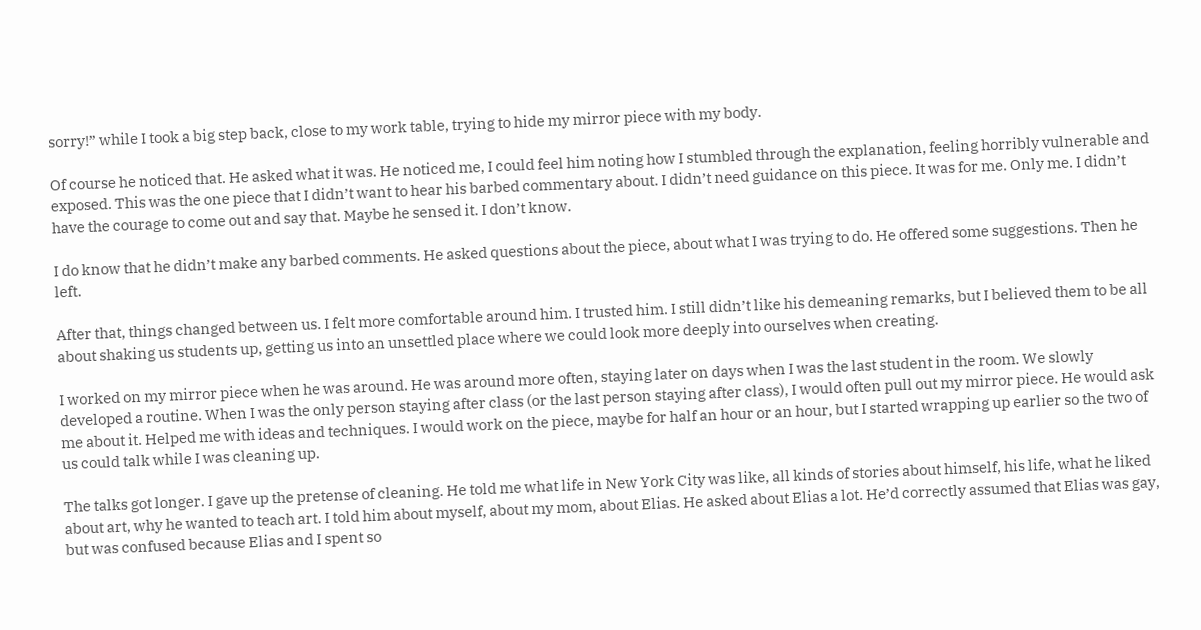sorry!” while I took a big step back, close to my work table, trying to hide my mirror piece with my body.

Of course he noticed that. He asked what it was. He noticed me, I could feel him noting how I stumbled through the explanation, feeling horribly vulnerable and exposed. This was the one piece that I didn’t want to hear his barbed commentary about. I didn’t need guidance on this piece. It was for me. Only me. I didn’t have the courage to come out and say that. Maybe he sensed it. I don’t know.

I do know that he didn’t make any barbed comments. He asked questions about the piece, about what I was trying to do. He offered some suggestions. Then he left.

After that, things changed between us. I felt more comfortable around him. I trusted him. I still didn’t like his demeaning remarks, but I believed them to be all about shaking us students up, getting us into an unsettled place where we could look more deeply into ourselves when creating.

I worked on my mirror piece when he was around. He was around more often, staying later on days when I was the last student in the room. We slowly developed a routine. When I was the only person staying after class (or the last person staying after class), I would often pull out my mirror piece. He would ask me about it. Helped me with ideas and techniques. I would work on the piece, maybe for half an hour or an hour, but I started wrapping up earlier so the two of us could talk while I was cleaning up.

The talks got longer. I gave up the pretense of cleaning. He told me what life in New York City was like, all kinds of stories about himself, his life, what he liked about art, why he wanted to teach art. I told him about myself, about my mom, about Elias. He asked about Elias a lot. He’d correctly assumed that Elias was gay, but was confused because Elias and I spent so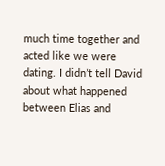much time together and acted like we were dating. I didn’t tell David about what happened between Elias and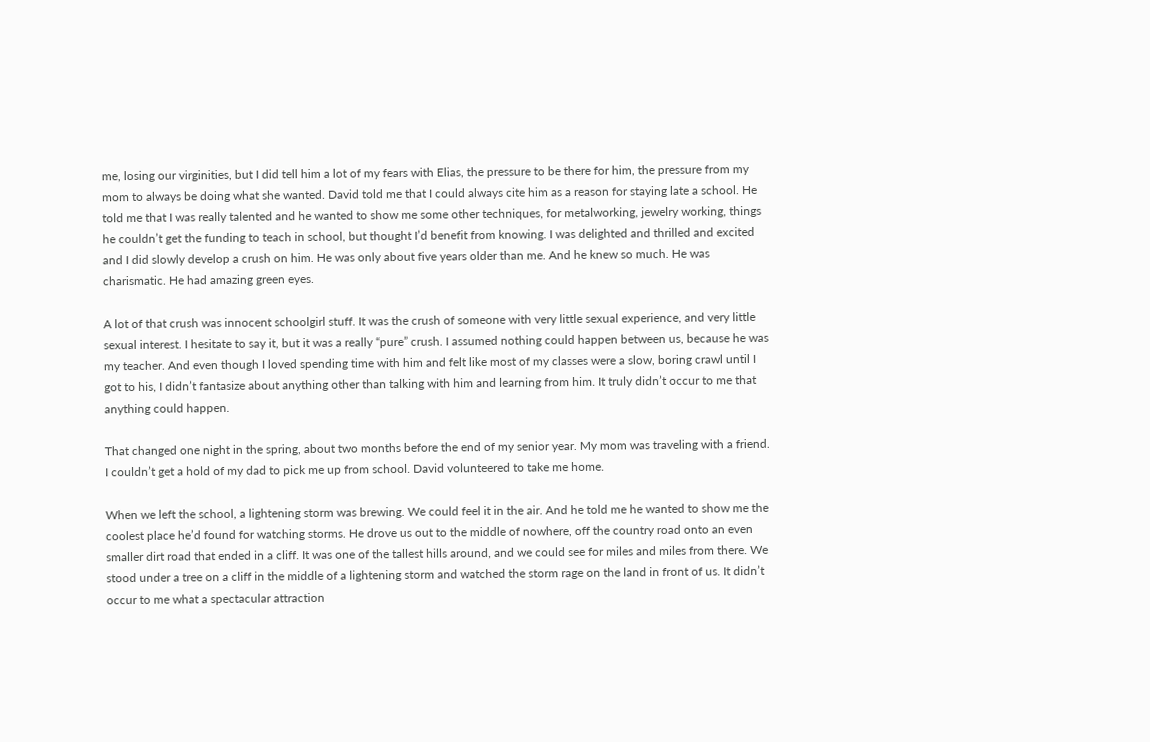me, losing our virginities, but I did tell him a lot of my fears with Elias, the pressure to be there for him, the pressure from my mom to always be doing what she wanted. David told me that I could always cite him as a reason for staying late a school. He told me that I was really talented and he wanted to show me some other techniques, for metalworking, jewelry working, things he couldn’t get the funding to teach in school, but thought I’d benefit from knowing. I was delighted and thrilled and excited and I did slowly develop a crush on him. He was only about five years older than me. And he knew so much. He was charismatic. He had amazing green eyes.

A lot of that crush was innocent schoolgirl stuff. It was the crush of someone with very little sexual experience, and very little sexual interest. I hesitate to say it, but it was a really “pure” crush. I assumed nothing could happen between us, because he was my teacher. And even though I loved spending time with him and felt like most of my classes were a slow, boring crawl until I got to his, I didn’t fantasize about anything other than talking with him and learning from him. It truly didn’t occur to me that anything could happen.

That changed one night in the spring, about two months before the end of my senior year. My mom was traveling with a friend. I couldn’t get a hold of my dad to pick me up from school. David volunteered to take me home.

When we left the school, a lightening storm was brewing. We could feel it in the air. And he told me he wanted to show me the coolest place he’d found for watching storms. He drove us out to the middle of nowhere, off the country road onto an even smaller dirt road that ended in a cliff. It was one of the tallest hills around, and we could see for miles and miles from there. We stood under a tree on a cliff in the middle of a lightening storm and watched the storm rage on the land in front of us. It didn’t occur to me what a spectacular attraction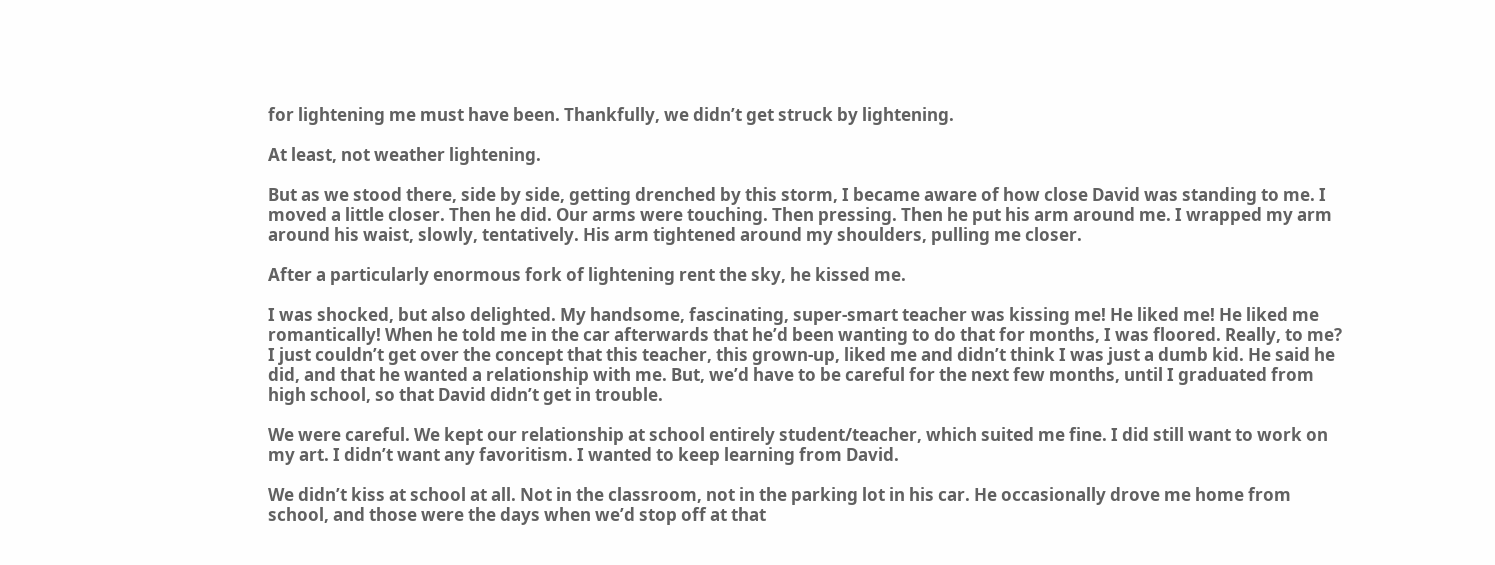for lightening me must have been. Thankfully, we didn’t get struck by lightening.

At least, not weather lightening.

But as we stood there, side by side, getting drenched by this storm, I became aware of how close David was standing to me. I moved a little closer. Then he did. Our arms were touching. Then pressing. Then he put his arm around me. I wrapped my arm around his waist, slowly, tentatively. His arm tightened around my shoulders, pulling me closer.

After a particularly enormous fork of lightening rent the sky, he kissed me.

I was shocked, but also delighted. My handsome, fascinating, super-smart teacher was kissing me! He liked me! He liked me romantically! When he told me in the car afterwards that he’d been wanting to do that for months, I was floored. Really, to me? I just couldn’t get over the concept that this teacher, this grown-up, liked me and didn’t think I was just a dumb kid. He said he did, and that he wanted a relationship with me. But, we’d have to be careful for the next few months, until I graduated from high school, so that David didn’t get in trouble.

We were careful. We kept our relationship at school entirely student/teacher, which suited me fine. I did still want to work on my art. I didn’t want any favoritism. I wanted to keep learning from David.

We didn’t kiss at school at all. Not in the classroom, not in the parking lot in his car. He occasionally drove me home from school, and those were the days when we’d stop off at that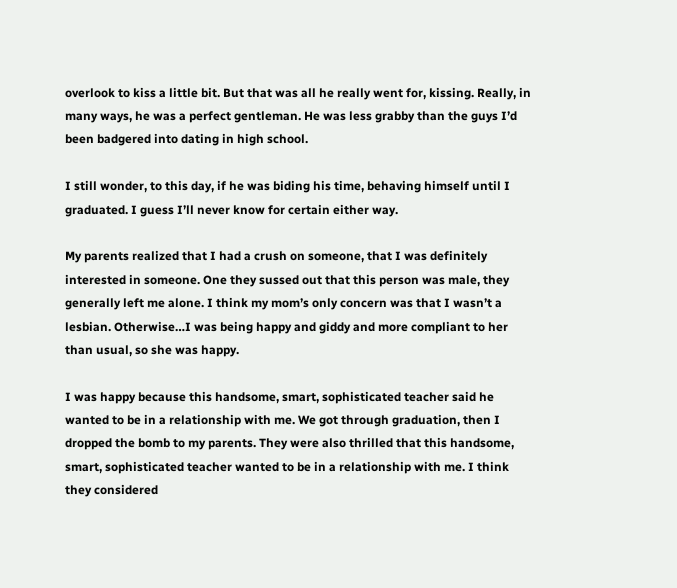overlook to kiss a little bit. But that was all he really went for, kissing. Really, in many ways, he was a perfect gentleman. He was less grabby than the guys I’d been badgered into dating in high school.

I still wonder, to this day, if he was biding his time, behaving himself until I graduated. I guess I’ll never know for certain either way.

My parents realized that I had a crush on someone, that I was definitely interested in someone. One they sussed out that this person was male, they generally left me alone. I think my mom’s only concern was that I wasn’t a lesbian. Otherwise…I was being happy and giddy and more compliant to her than usual, so she was happy.

I was happy because this handsome, smart, sophisticated teacher said he wanted to be in a relationship with me. We got through graduation, then I dropped the bomb to my parents. They were also thrilled that this handsome, smart, sophisticated teacher wanted to be in a relationship with me. I think they considered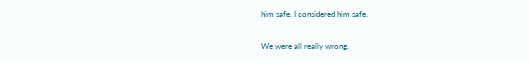him safe. I considered him safe.

We were all really wrong.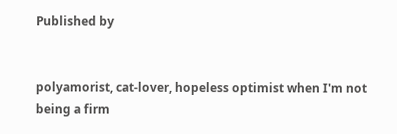Published by


polyamorist, cat-lover, hopeless optimist when I'm not being a firm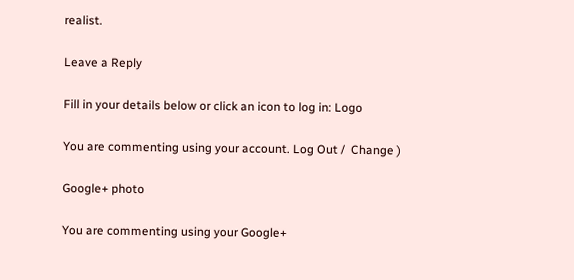realist.

Leave a Reply

Fill in your details below or click an icon to log in: Logo

You are commenting using your account. Log Out /  Change )

Google+ photo

You are commenting using your Google+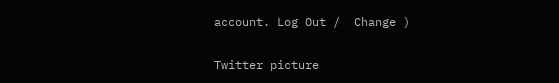account. Log Out /  Change )

Twitter picture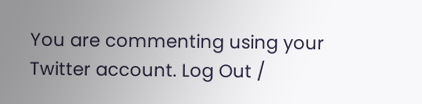You are commenting using your Twitter account. Log Out /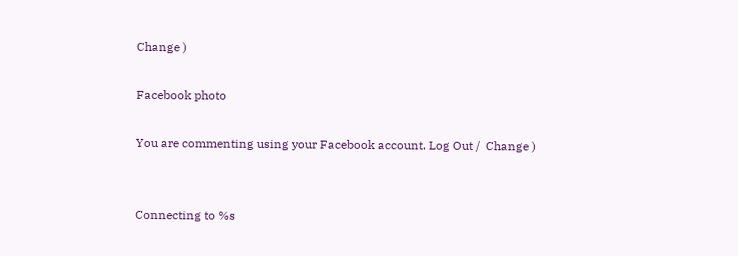Change )

Facebook photo

You are commenting using your Facebook account. Log Out /  Change )


Connecting to %s